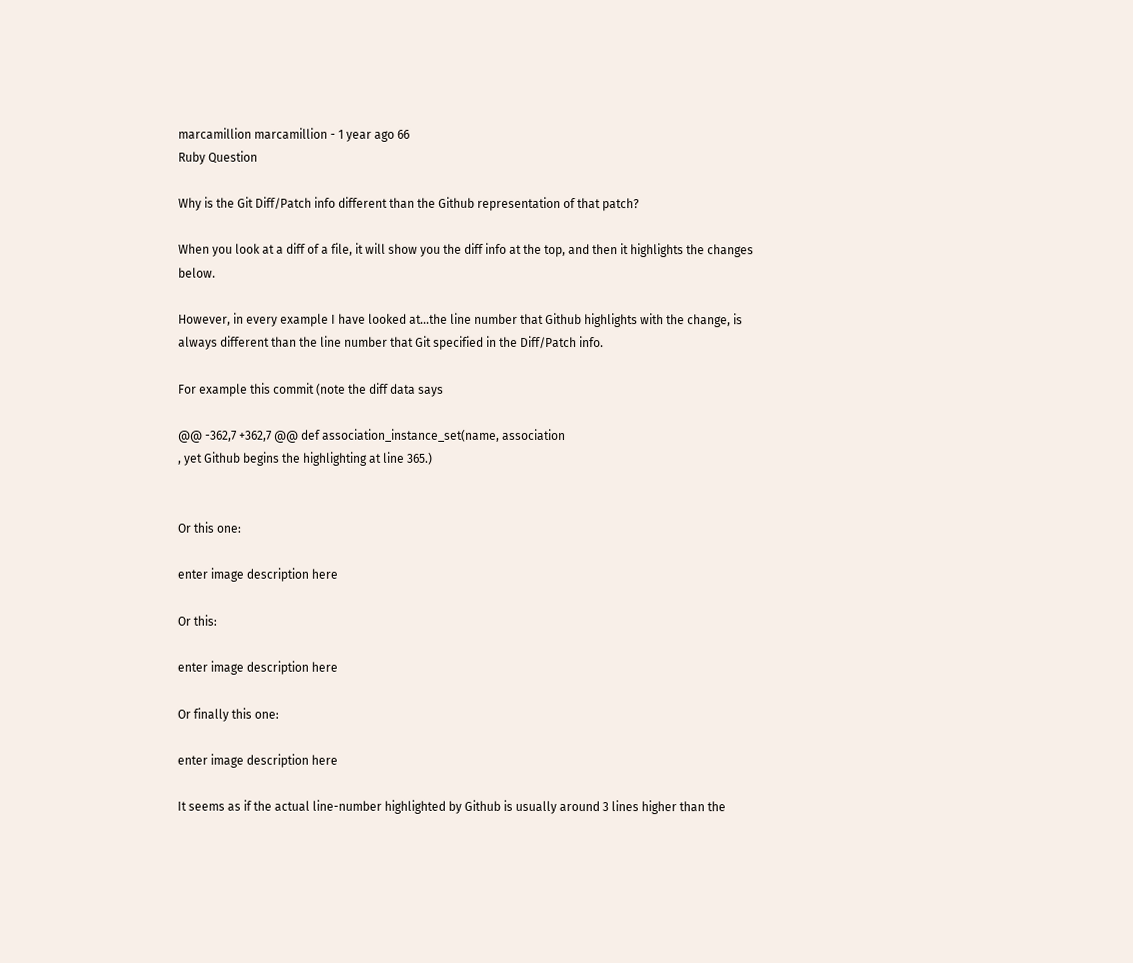marcamillion marcamillion - 1 year ago 66
Ruby Question

Why is the Git Diff/Patch info different than the Github representation of that patch?

When you look at a diff of a file, it will show you the diff info at the top, and then it highlights the changes below.

However, in every example I have looked at...the line number that Github highlights with the change, is always different than the line number that Git specified in the Diff/Patch info.

For example this commit (note the diff data says

@@ -362,7 +362,7 @@ def association_instance_set(name, association
, yet Github begins the highlighting at line 365.)


Or this one:

enter image description here

Or this:

enter image description here

Or finally this one:

enter image description here

It seems as if the actual line-number highlighted by Github is usually around 3 lines higher than the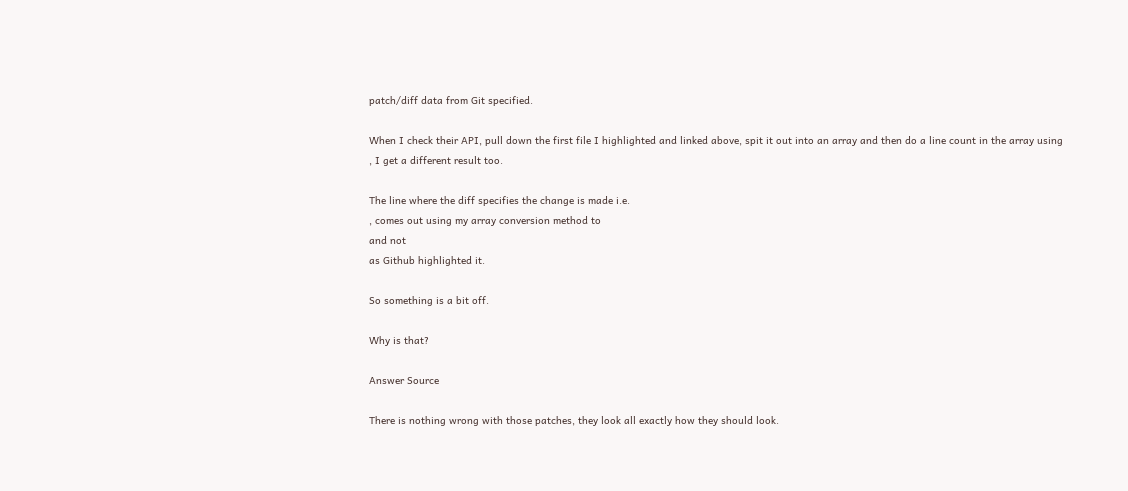patch/diff data from Git specified.

When I check their API, pull down the first file I highlighted and linked above, spit it out into an array and then do a line count in the array using
, I get a different result too.

The line where the diff specifies the change is made i.e.
, comes out using my array conversion method to
and not
as Github highlighted it.

So something is a bit off.

Why is that?

Answer Source

There is nothing wrong with those patches, they look all exactly how they should look.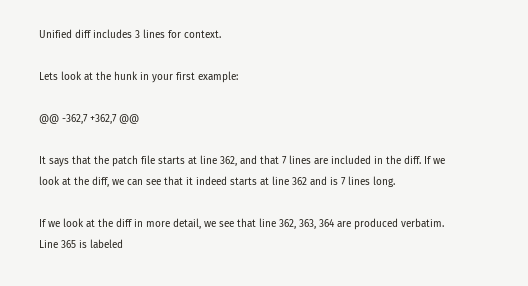Unified diff includes 3 lines for context.

Lets look at the hunk in your first example:

@@ -362,7 +362,7 @@

It says that the patch file starts at line 362, and that 7 lines are included in the diff. If we look at the diff, we can see that it indeed starts at line 362 and is 7 lines long.

If we look at the diff in more detail, we see that line 362, 363, 364 are produced verbatim. Line 365 is labeled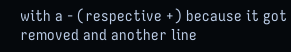with a - (respective +) because it got removed and another line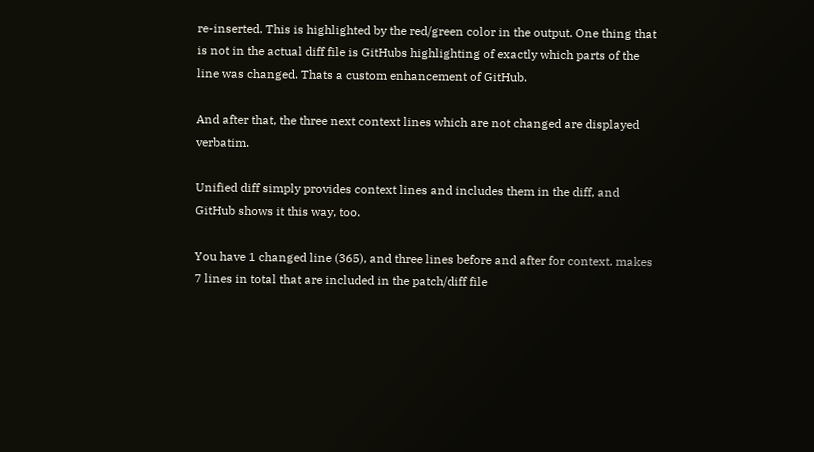re-inserted. This is highlighted by the red/green color in the output. One thing that is not in the actual diff file is GitHubs highlighting of exactly which parts of the line was changed. Thats a custom enhancement of GitHub.

And after that, the three next context lines which are not changed are displayed verbatim.

Unified diff simply provides context lines and includes them in the diff, and GitHub shows it this way, too.

You have 1 changed line (365), and three lines before and after for context. makes 7 lines in total that are included in the patch/diff file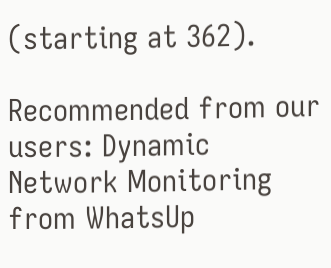(starting at 362).

Recommended from our users: Dynamic Network Monitoring from WhatsUp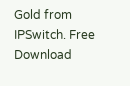Gold from IPSwitch. Free Download